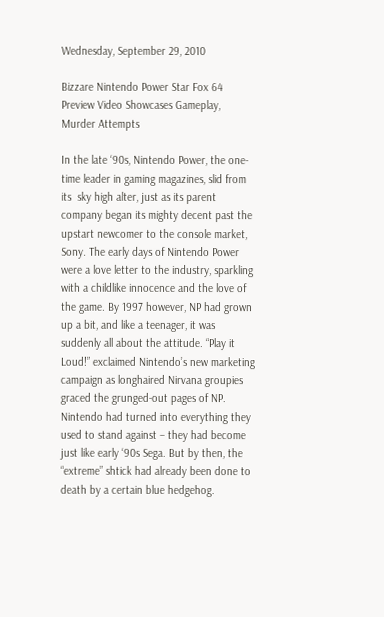Wednesday, September 29, 2010

Bizzare Nintendo Power Star Fox 64 Preview Video Showcases Gameplay, Murder Attempts

In the late ‘90s, Nintendo Power, the one-time leader in gaming magazines, slid from its  sky high alter, just as its parent company began its mighty decent past the upstart newcomer to the console market, Sony. The early days of Nintendo Power were a love letter to the industry, sparkling with a childlike innocence and the love of the game. By 1997 however, NP had grown up a bit, and like a teenager, it was suddenly all about the attitude. “Play it Loud!” exclaimed Nintendo’s new marketing campaign as longhaired Nirvana groupies graced the grunged-out pages of NP. Nintendo had turned into everything they used to stand against – they had become just like early ‘90s Sega. But by then, the “extreme” shtick had already been done to death by a certain blue hedgehog.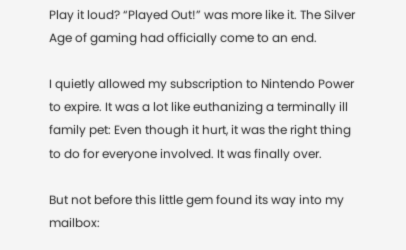Play it loud? “Played Out!” was more like it. The Silver Age of gaming had officially come to an end.

I quietly allowed my subscription to Nintendo Power to expire. It was a lot like euthanizing a terminally ill family pet: Even though it hurt, it was the right thing to do for everyone involved. It was finally over.

But not before this little gem found its way into my mailbox: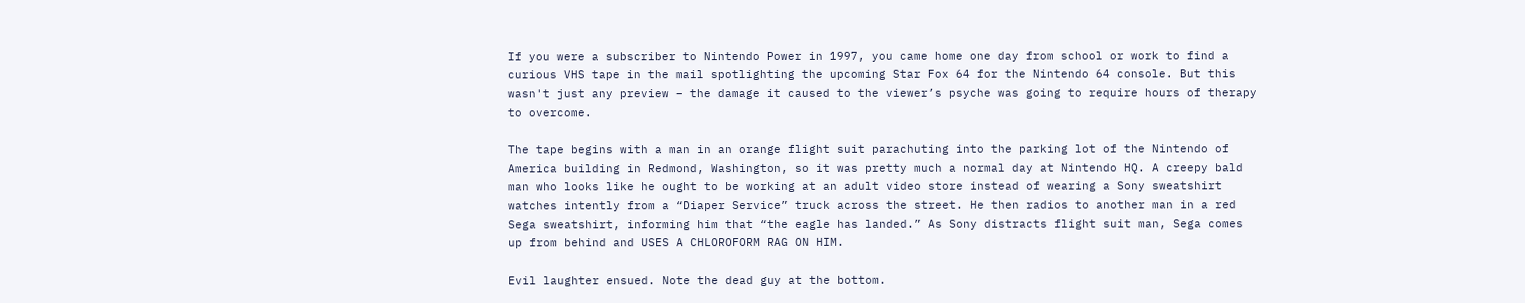If you were a subscriber to Nintendo Power in 1997, you came home one day from school or work to find a curious VHS tape in the mail spotlighting the upcoming Star Fox 64 for the Nintendo 64 console. But this wasn't just any preview – the damage it caused to the viewer’s psyche was going to require hours of therapy to overcome.

The tape begins with a man in an orange flight suit parachuting into the parking lot of the Nintendo of America building in Redmond, Washington, so it was pretty much a normal day at Nintendo HQ. A creepy bald man who looks like he ought to be working at an adult video store instead of wearing a Sony sweatshirt watches intently from a “Diaper Service” truck across the street. He then radios to another man in a red Sega sweatshirt, informing him that “the eagle has landed.” As Sony distracts flight suit man, Sega comes up from behind and USES A CHLOROFORM RAG ON HIM.

Evil laughter ensued. Note the dead guy at the bottom.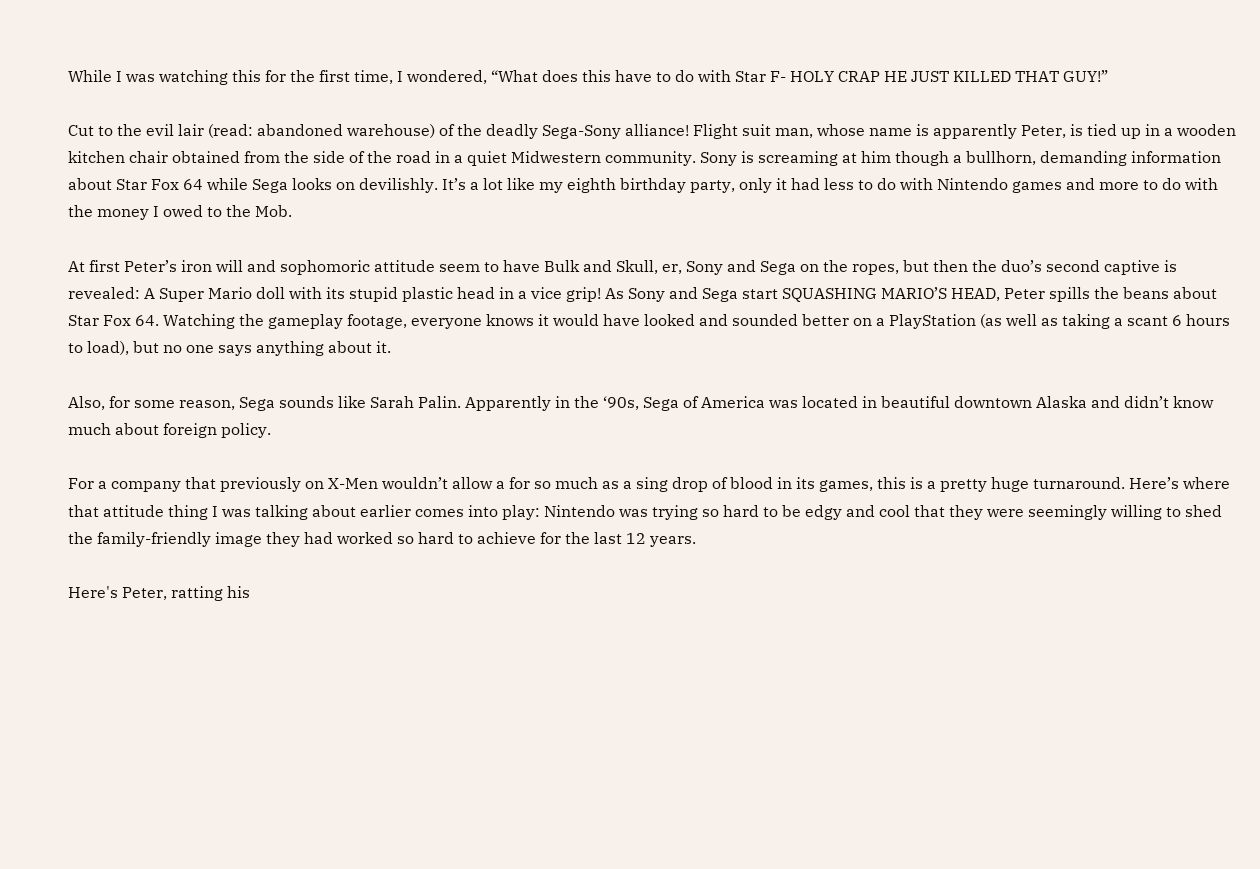While I was watching this for the first time, I wondered, “What does this have to do with Star F- HOLY CRAP HE JUST KILLED THAT GUY!”

Cut to the evil lair (read: abandoned warehouse) of the deadly Sega-Sony alliance! Flight suit man, whose name is apparently Peter, is tied up in a wooden kitchen chair obtained from the side of the road in a quiet Midwestern community. Sony is screaming at him though a bullhorn, demanding information about Star Fox 64 while Sega looks on devilishly. It’s a lot like my eighth birthday party, only it had less to do with Nintendo games and more to do with the money I owed to the Mob.

At first Peter’s iron will and sophomoric attitude seem to have Bulk and Skull, er, Sony and Sega on the ropes, but then the duo’s second captive is revealed: A Super Mario doll with its stupid plastic head in a vice grip! As Sony and Sega start SQUASHING MARIO’S HEAD, Peter spills the beans about Star Fox 64. Watching the gameplay footage, everyone knows it would have looked and sounded better on a PlayStation (as well as taking a scant 6 hours to load), but no one says anything about it.

Also, for some reason, Sega sounds like Sarah Palin. Apparently in the ‘90s, Sega of America was located in beautiful downtown Alaska and didn’t know much about foreign policy.

For a company that previously on X-Men wouldn’t allow a for so much as a sing drop of blood in its games, this is a pretty huge turnaround. Here’s where that attitude thing I was talking about earlier comes into play: Nintendo was trying so hard to be edgy and cool that they were seemingly willing to shed the family-friendly image they had worked so hard to achieve for the last 12 years.

Here's Peter, ratting his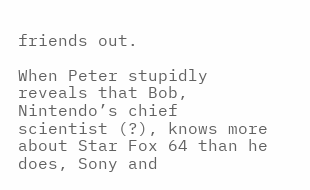friends out.

When Peter stupidly reveals that Bob, Nintendo’s chief scientist (?), knows more about Star Fox 64 than he does, Sony and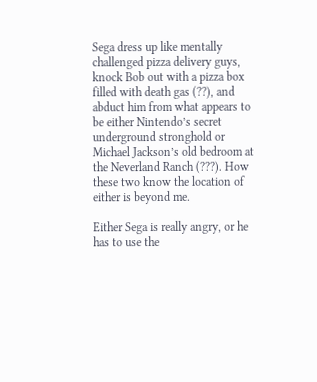Sega dress up like mentally challenged pizza delivery guys, knock Bob out with a pizza box filled with death gas (??), and abduct him from what appears to be either Nintendo’s secret underground stronghold or Michael Jackson’s old bedroom at the Neverland Ranch (???). How these two know the location of either is beyond me.

Either Sega is really angry, or he has to use the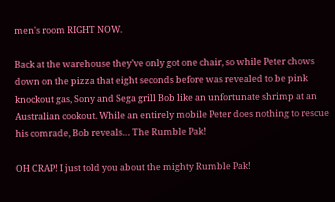men's room RIGHT NOW.

Back at the warehouse they’ve only got one chair, so while Peter chows down on the pizza that eight seconds before was revealed to be pink knockout gas, Sony and Sega grill Bob like an unfortunate shrimp at an Australian cookout. While an entirely mobile Peter does nothing to rescue his comrade, Bob reveals… The Rumble Pak!

OH CRAP! I just told you about the mighty Rumble Pak!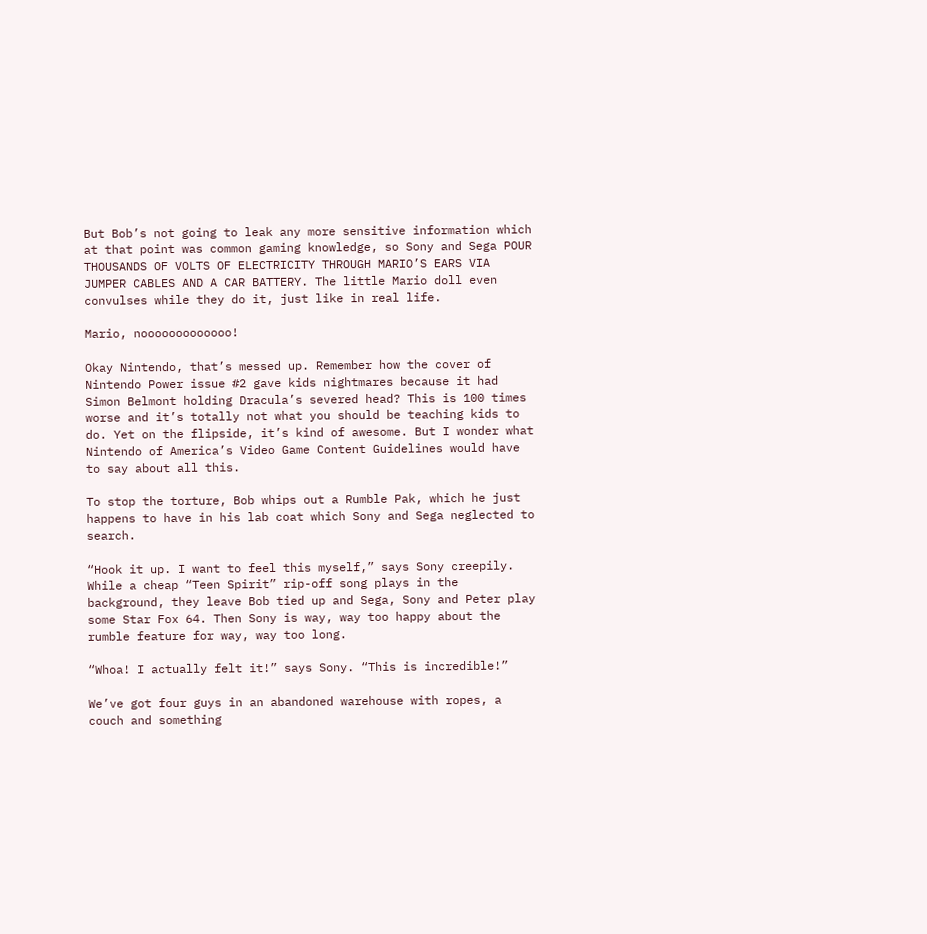But Bob’s not going to leak any more sensitive information which at that point was common gaming knowledge, so Sony and Sega POUR THOUSANDS OF VOLTS OF ELECTRICITY THROUGH MARIO’S EARS VIA JUMPER CABLES AND A CAR BATTERY. The little Mario doll even convulses while they do it, just like in real life.

Mario, nooooooooooooo!

Okay Nintendo, that’s messed up. Remember how the cover of Nintendo Power issue #2 gave kids nightmares because it had Simon Belmont holding Dracula’s severed head? This is 100 times worse and it’s totally not what you should be teaching kids to do. Yet on the flipside, it’s kind of awesome. But I wonder what Nintendo of America’s Video Game Content Guidelines would have to say about all this.

To stop the torture, Bob whips out a Rumble Pak, which he just happens to have in his lab coat which Sony and Sega neglected to search.

“Hook it up. I want to feel this myself,” says Sony creepily. While a cheap “Teen Spirit” rip-off song plays in the background, they leave Bob tied up and Sega, Sony and Peter play some Star Fox 64. Then Sony is way, way too happy about the rumble feature for way, way too long.

“Whoa! I actually felt it!” says Sony. “This is incredible!”

We’ve got four guys in an abandoned warehouse with ropes, a couch and something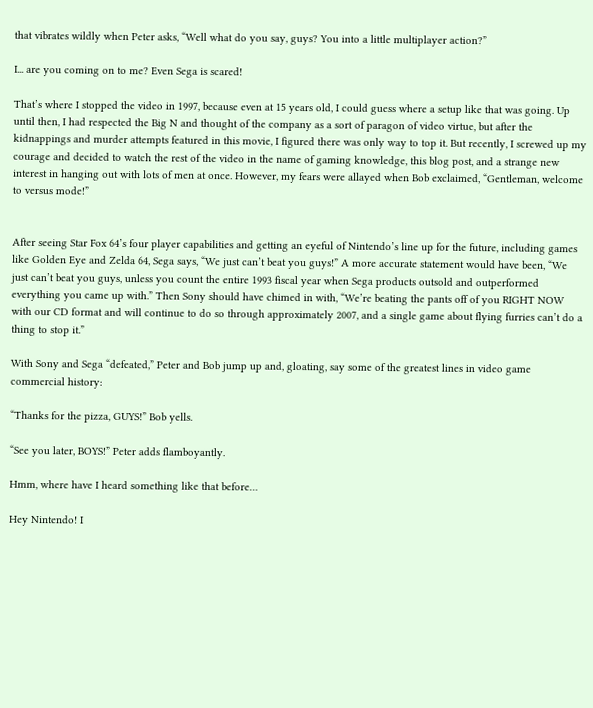that vibrates wildly when Peter asks, “Well what do you say, guys? You into a little multiplayer action?”

I... are you coming on to me? Even Sega is scared!

That’s where I stopped the video in 1997, because even at 15 years old, I could guess where a setup like that was going. Up until then, I had respected the Big N and thought of the company as a sort of paragon of video virtue, but after the kidnappings and murder attempts featured in this movie, I figured there was only way to top it. But recently, I screwed up my courage and decided to watch the rest of the video in the name of gaming knowledge, this blog post, and a strange new interest in hanging out with lots of men at once. However, my fears were allayed when Bob exclaimed, “Gentleman, welcome to versus mode!”


After seeing Star Fox 64’s four player capabilities and getting an eyeful of Nintendo’s line up for the future, including games like Golden Eye and Zelda 64, Sega says, “We just can’t beat you guys!” A more accurate statement would have been, “We just can’t beat you guys, unless you count the entire 1993 fiscal year when Sega products outsold and outperformed everything you came up with.” Then Sony should have chimed in with, “We’re beating the pants off of you RIGHT NOW with our CD format and will continue to do so through approximately 2007, and a single game about flying furries can’t do a thing to stop it.”

With Sony and Sega “defeated,” Peter and Bob jump up and, gloating, say some of the greatest lines in video game commercial history:

“Thanks for the pizza, GUYS!” Bob yells.

“See you later, BOYS!” Peter adds flamboyantly.

Hmm, where have I heard something like that before…

Hey Nintendo! I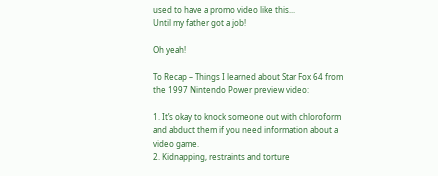used to have a promo video like this...
Until my father got a job!

Oh yeah!

To Recap – Things I learned about Star Fox 64 from the 1997 Nintendo Power preview video:

1. It’s okay to knock someone out with chloroform and abduct them if you need information about a video game.
2. Kidnapping, restraints and torture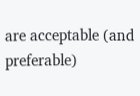are acceptable (and preferable)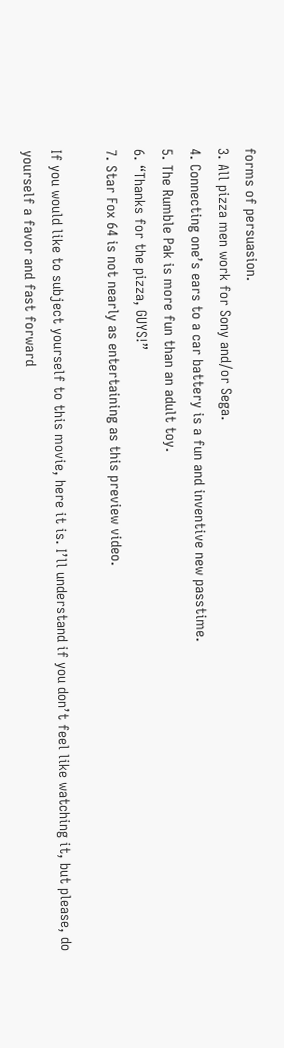forms of persuasion.
3. All pizza men work for Sony and/or Sega.
4. Connecting one’s ears to a car battery is a fun and inventive new passtime.
5. The Rumble Pak is more fun than an adult toy.
6. “Thanks for the pizza, GUYS!”
7. Star Fox 64 is not nearly as entertaining as this preview video.

If you would like to subject yourself to this movie, here it is. I’ll understand if you don’t feel like watching it, but please, do yourself a favor and fast forward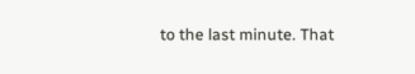to the last minute. That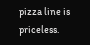pizza line is priceless.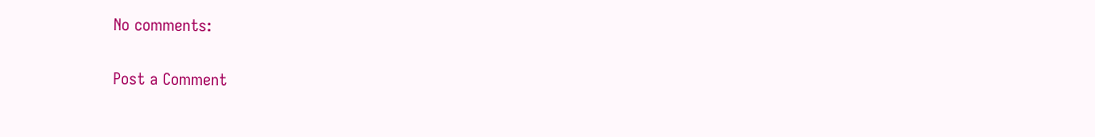No comments:

Post a Comment